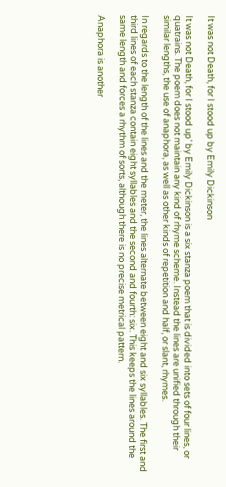It was not Death, for I stood up by Emily Dickinson

It was not Death, for I stood up’ by Emily Dickinson is a six stanza poem that is divided into sets of four lines, or quatrains. The poem does not maintain any kind of rhyme scheme. Instead the lines are unified through their similar lengths, the use of anaphora, as well as other kinds of repetition and half, or slant, rhymes.

In regards to the length of the lines and the meter, the lines alternate between eight and six syllables. The first and third lines of each stanza contain eight syllables and the second and fourth: six. This keeps the lines around the same length and forces a rhythm of sorts, although there is no precise metrical pattern.

Anaphora is another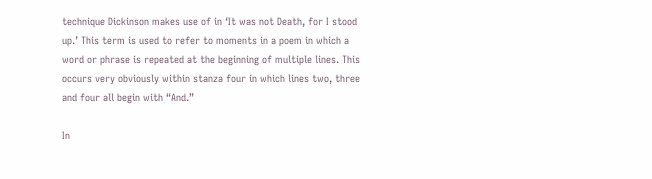technique Dickinson makes use of in ‘It was not Death, for I stood up.’ This term is used to refer to moments in a poem in which a word or phrase is repeated at the beginning of multiple lines. This occurs very obviously within stanza four in which lines two, three and four all begin with “And.”

In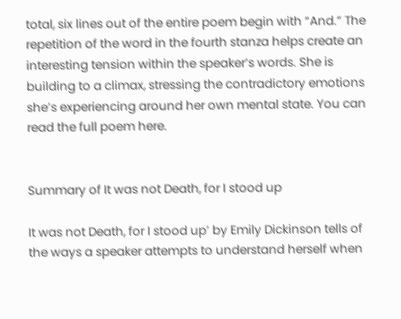total, six lines out of the entire poem begin with “And.” The repetition of the word in the fourth stanza helps create an interesting tension within the speaker’s words. She is building to a climax, stressing the contradictory emotions she’s experiencing around her own mental state. You can read the full poem here.


Summary of It was not Death, for I stood up

It was not Death, for I stood up’ by Emily Dickinson tells of the ways a speaker attempts to understand herself when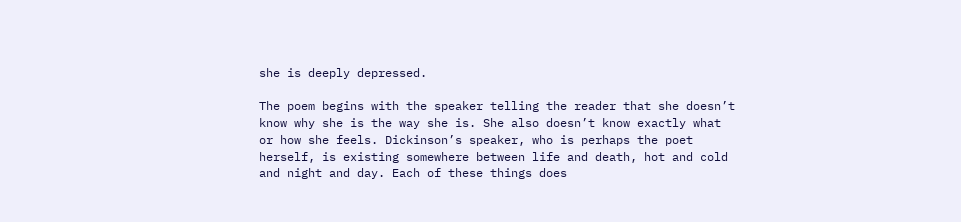she is deeply depressed.

The poem begins with the speaker telling the reader that she doesn’t know why she is the way she is. She also doesn’t know exactly what or how she feels. Dickinson’s speaker, who is perhaps the poet herself, is existing somewhere between life and death, hot and cold and night and day. Each of these things does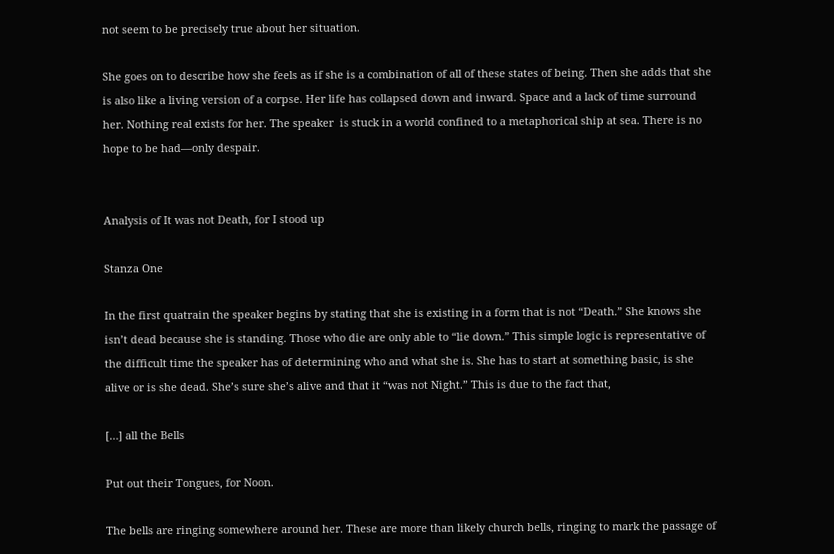not seem to be precisely true about her situation.

She goes on to describe how she feels as if she is a combination of all of these states of being. Then she adds that she is also like a living version of a corpse. Her life has collapsed down and inward. Space and a lack of time surround her. Nothing real exists for her. The speaker  is stuck in a world confined to a metaphorical ship at sea. There is no hope to be had—only despair.


Analysis of It was not Death, for I stood up

Stanza One

In the first quatrain the speaker begins by stating that she is existing in a form that is not “Death.” She knows she isn’t dead because she is standing. Those who die are only able to “lie down.” This simple logic is representative of the difficult time the speaker has of determining who and what she is. She has to start at something basic, is she alive or is she dead. She’s sure she’s alive and that it “was not Night.” This is due to the fact that,

[…] all the Bells

Put out their Tongues, for Noon.

The bells are ringing somewhere around her. These are more than likely church bells, ringing to mark the passage of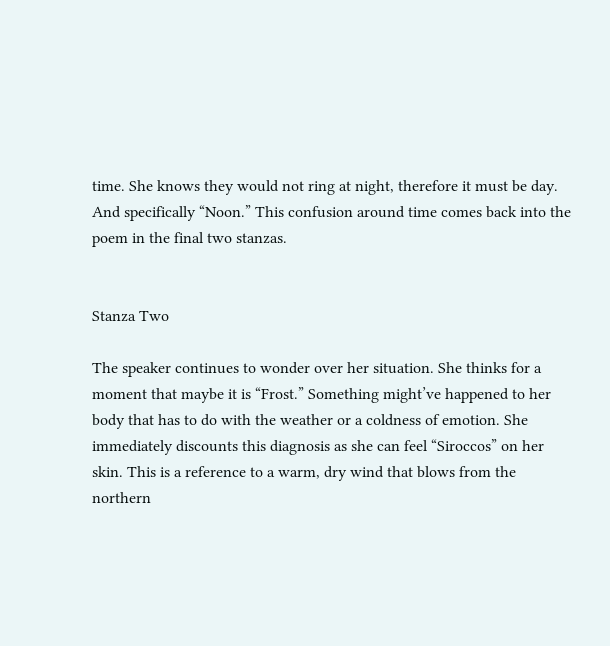time. She knows they would not ring at night, therefore it must be day. And specifically “Noon.” This confusion around time comes back into the poem in the final two stanzas.


Stanza Two

The speaker continues to wonder over her situation. She thinks for a moment that maybe it is “Frost.” Something might’ve happened to her body that has to do with the weather or a coldness of emotion. She immediately discounts this diagnosis as she can feel “Siroccos” on her skin. This is a reference to a warm, dry wind that blows from the northern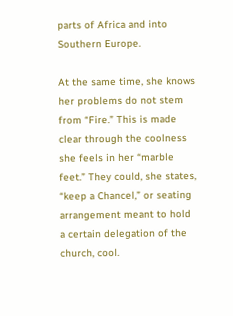parts of Africa and into Southern Europe.

At the same time, she knows her problems do not stem from “Fire.” This is made clear through the coolness she feels in her “marble feet.” They could, she states, “keep a Chancel,” or seating arrangement meant to hold a certain delegation of the church, cool.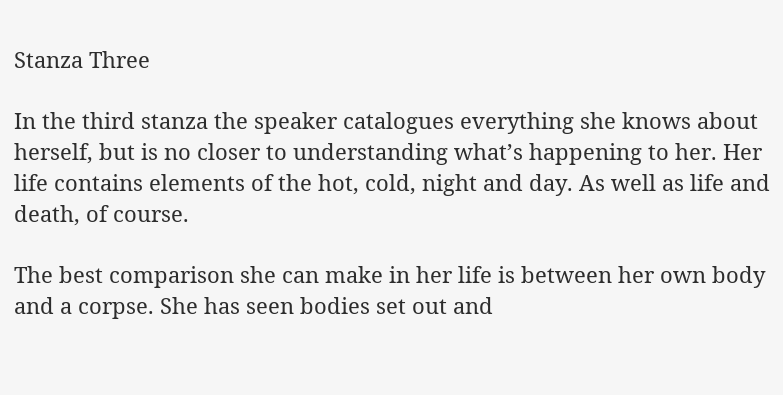Stanza Three

In the third stanza the speaker catalogues everything she knows about herself, but is no closer to understanding what’s happening to her. Her life contains elements of the hot, cold, night and day. As well as life and death, of course.

The best comparison she can make in her life is between her own body and a corpse. She has seen bodies set out and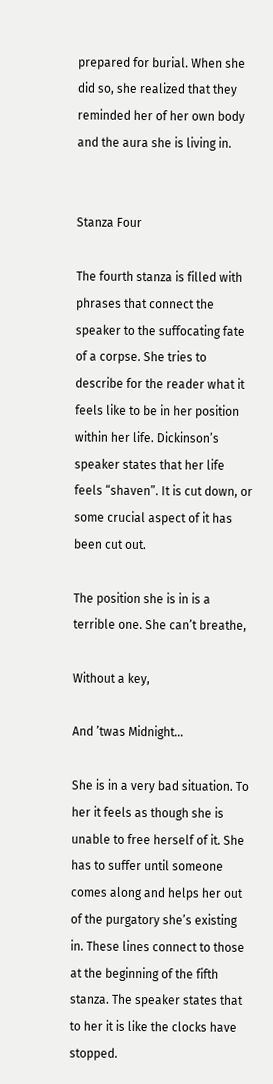prepared for burial. When she did so, she realized that they reminded her of her own body and the aura she is living in.


Stanza Four

The fourth stanza is filled with phrases that connect the speaker to the suffocating fate of a corpse. She tries to describe for the reader what it feels like to be in her position within her life. Dickinson’s speaker states that her life feels “shaven”. It is cut down, or some crucial aspect of it has been cut out.

The position she is in is a terrible one. She can’t breathe,

Without a key,

And ’twas Midnight…

She is in a very bad situation. To her it feels as though she is unable to free herself of it. She has to suffer until someone comes along and helps her out of the purgatory she’s existing in. These lines connect to those at the beginning of the fifth stanza. The speaker states that to her it is like the clocks have stopped.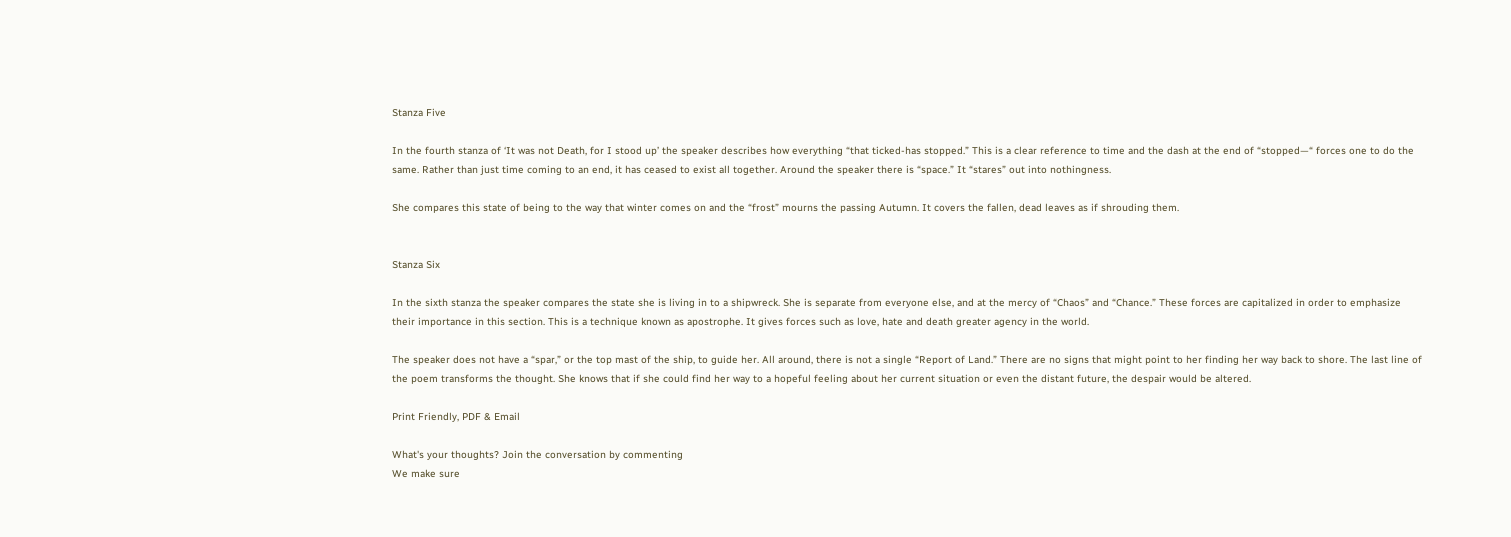Stanza Five

In the fourth stanza of ‘It was not Death, for I stood up’ the speaker describes how everything “that ticked-has stopped.” This is a clear reference to time and the dash at the end of “stopped—“ forces one to do the same. Rather than just time coming to an end, it has ceased to exist all together. Around the speaker there is “space.” It “stares” out into nothingness.

She compares this state of being to the way that winter comes on and the “frost” mourns the passing Autumn. It covers the fallen, dead leaves as if shrouding them.


Stanza Six

In the sixth stanza the speaker compares the state she is living in to a shipwreck. She is separate from everyone else, and at the mercy of “Chaos” and “Chance.” These forces are capitalized in order to emphasize their importance in this section. This is a technique known as apostrophe. It gives forces such as love, hate and death greater agency in the world.

The speaker does not have a “spar,” or the top mast of the ship, to guide her. All around, there is not a single “Report of Land.” There are no signs that might point to her finding her way back to shore. The last line of the poem transforms the thought. She knows that if she could find her way to a hopeful feeling about her current situation or even the distant future, the despair would be altered.

Print Friendly, PDF & Email

What's your thoughts? Join the conversation by commenting
We make sure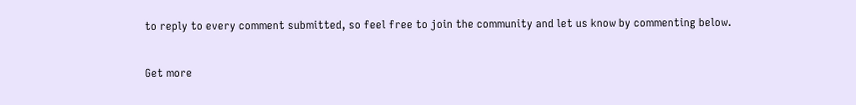to reply to every comment submitted, so feel free to join the community and let us know by commenting below.

Get more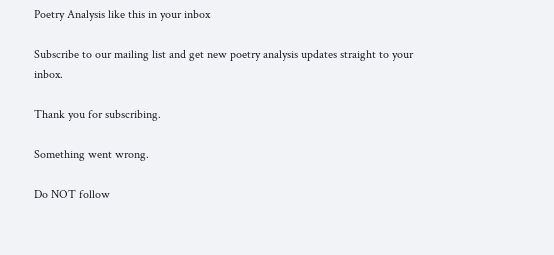Poetry Analysis like this in your inbox

Subscribe to our mailing list and get new poetry analysis updates straight to your inbox.

Thank you for subscribing.

Something went wrong.

Do NOT follow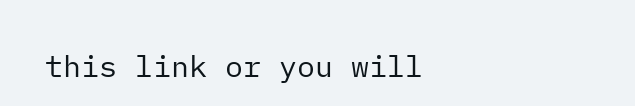this link or you will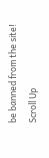be banned from the site!
Scroll Up